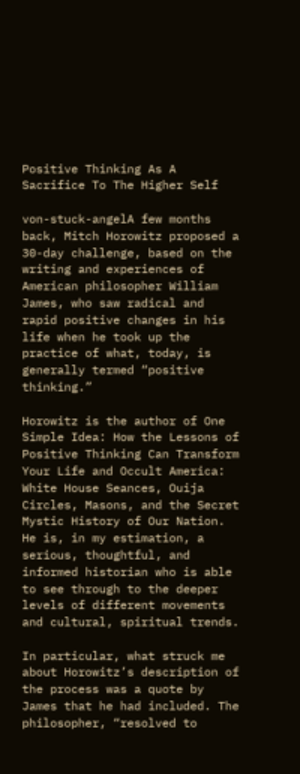Positive Thinking As A Sacrifice To The Higher Self

von-stuck-angelA few months back, Mitch Horowitz proposed a 30-day challenge, based on the writing and experiences of American philosopher William James, who saw radical and rapid positive changes in his life when he took up the practice of what, today, is generally termed “positive thinking.”

Horowitz is the author of One Simple Idea: How the Lessons of Positive Thinking Can Transform Your Life and Occult America: White House Seances, Ouija Circles, Masons, and the Secret Mystic History of Our Nation. He is, in my estimation, a serious, thoughtful, and informed historian who is able to see through to the deeper levels of different movements and cultural, spiritual trends.

In particular, what struck me about Horowitz’s description of the process was a quote by James that he had included. The philosopher, “resolved to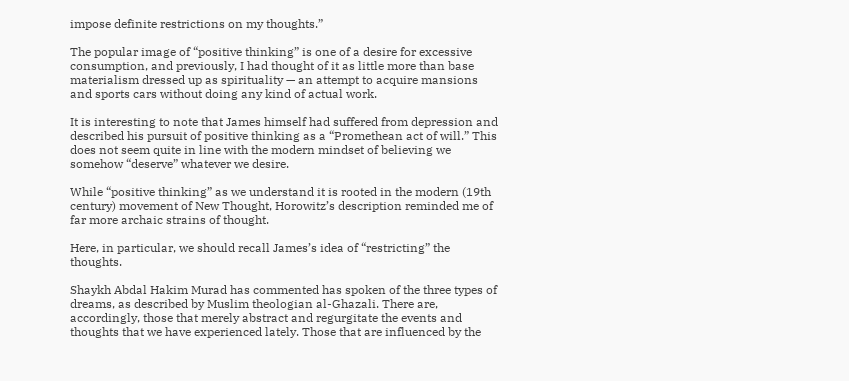impose definite restrictions on my thoughts.”

The popular image of “positive thinking” is one of a desire for excessive consumption, and previously, I had thought of it as little more than base materialism dressed up as spirituality — an attempt to acquire mansions and sports cars without doing any kind of actual work.

It is interesting to note that James himself had suffered from depression and described his pursuit of positive thinking as a “Promethean act of will.” This does not seem quite in line with the modern mindset of believing we somehow “deserve” whatever we desire.

While “positive thinking” as we understand it is rooted in the modern (19th century) movement of New Thought, Horowitz’s description reminded me of far more archaic strains of thought.

Here, in particular, we should recall James’s idea of “restricting” the thoughts.

Shaykh Abdal Hakim Murad has commented has spoken of the three types of dreams, as described by Muslim theologian al-Ghazali. There are, accordingly, those that merely abstract and regurgitate the events and thoughts that we have experienced lately. Those that are influenced by the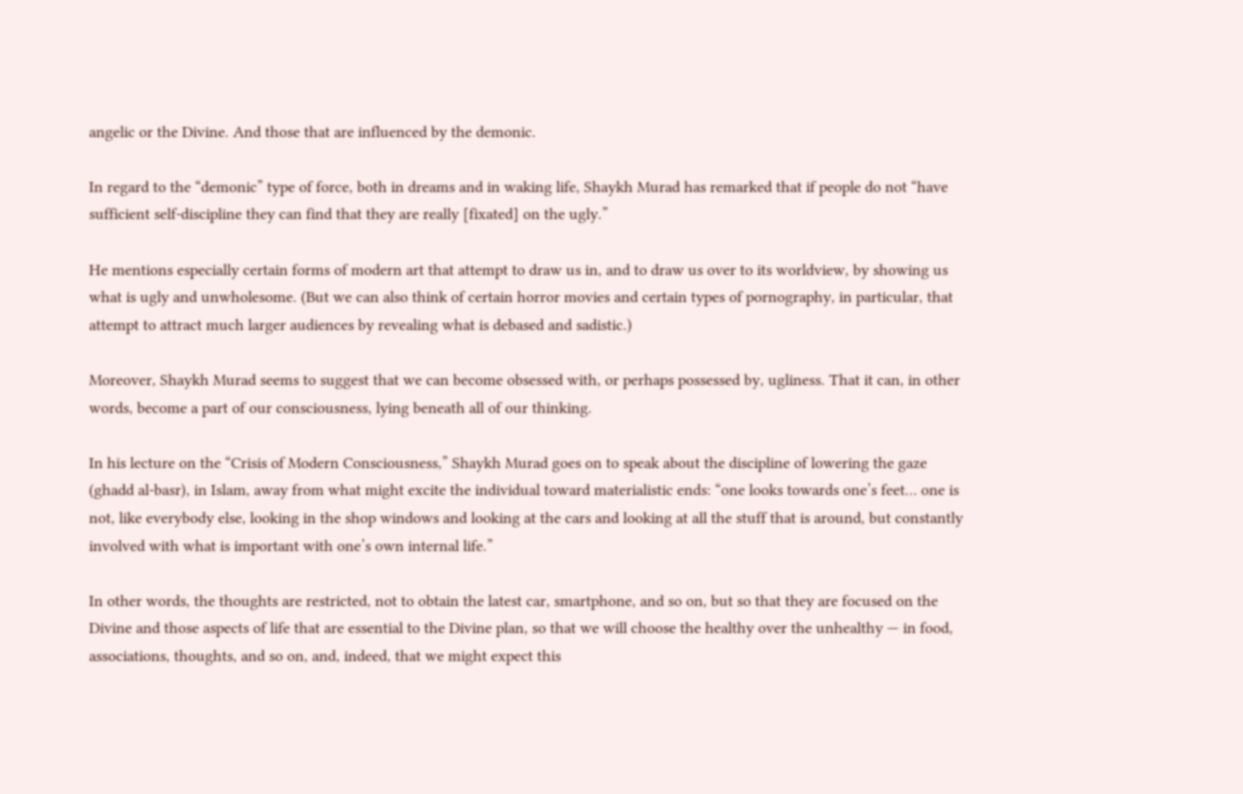angelic or the Divine. And those that are influenced by the demonic.

In regard to the “demonic” type of force, both in dreams and in waking life, Shaykh Murad has remarked that if people do not “have sufficient self-discipline they can find that they are really [fixated] on the ugly.”

He mentions especially certain forms of modern art that attempt to draw us in, and to draw us over to its worldview, by showing us what is ugly and unwholesome. (But we can also think of certain horror movies and certain types of pornography, in particular, that attempt to attract much larger audiences by revealing what is debased and sadistic.)

Moreover, Shaykh Murad seems to suggest that we can become obsessed with, or perhaps possessed by, ugliness. That it can, in other words, become a part of our consciousness, lying beneath all of our thinking.

In his lecture on the “Crisis of Modern Consciousness,” Shaykh Murad goes on to speak about the discipline of lowering the gaze (ghadd al-basr), in Islam, away from what might excite the individual toward materialistic ends: “one looks towards one’s feet… one is not, like everybody else, looking in the shop windows and looking at the cars and looking at all the stuff that is around, but constantly involved with what is important with one’s own internal life.”

In other words, the thoughts are restricted, not to obtain the latest car, smartphone, and so on, but so that they are focused on the Divine and those aspects of life that are essential to the Divine plan, so that we will choose the healthy over the unhealthy — in food, associations, thoughts, and so on, and, indeed, that we might expect this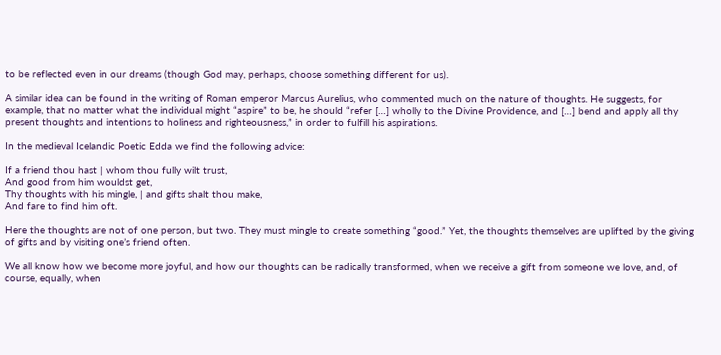to be reflected even in our dreams (though God may, perhaps, choose something different for us).

A similar idea can be found in the writing of Roman emperor Marcus Aurelius, who commented much on the nature of thoughts. He suggests, for example, that no matter what the individual might “aspire” to be, he should “refer […] wholly to the Divine Providence, and […] bend and apply all thy present thoughts and intentions to holiness and righteousness,” in order to fulfill his aspirations.

In the medieval Icelandic Poetic Edda we find the following advice:

If a friend thou hast | whom thou fully wilt trust,
And good from him wouldst get,
Thy thoughts with his mingle, | and gifts shalt thou make,
And fare to find him oft.

Here the thoughts are not of one person, but two. They must mingle to create something “good.” Yet, the thoughts themselves are uplifted by the giving of gifts and by visiting one’s friend often.

We all know how we become more joyful, and how our thoughts can be radically transformed, when we receive a gift from someone we love, and, of course, equally, when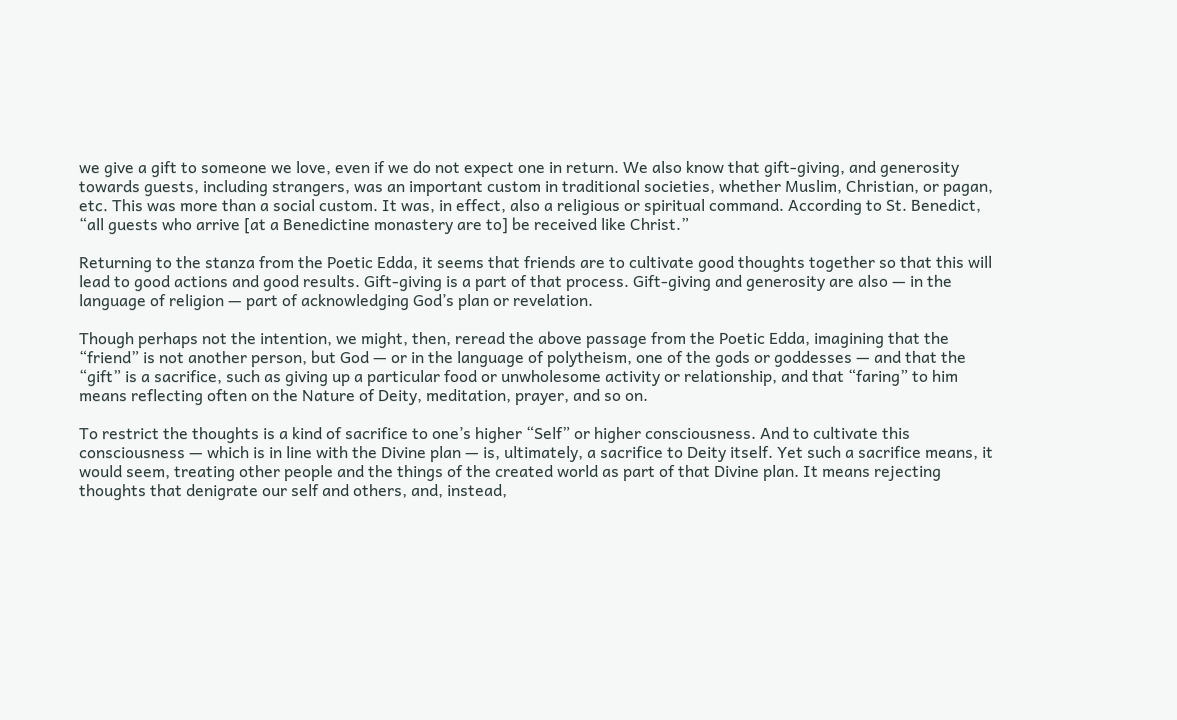we give a gift to someone we love, even if we do not expect one in return. We also know that gift-giving, and generosity towards guests, including strangers, was an important custom in traditional societies, whether Muslim, Christian, or pagan, etc. This was more than a social custom. It was, in effect, also a religious or spiritual command. According to St. Benedict, “all guests who arrive [at a Benedictine monastery are to] be received like Christ.”

Returning to the stanza from the Poetic Edda, it seems that friends are to cultivate good thoughts together so that this will lead to good actions and good results. Gift-giving is a part of that process. Gift-giving and generosity are also — in the language of religion — part of acknowledging God’s plan or revelation.

Though perhaps not the intention, we might, then, reread the above passage from the Poetic Edda, imagining that the “friend” is not another person, but God — or in the language of polytheism, one of the gods or goddesses — and that the “gift” is a sacrifice, such as giving up a particular food or unwholesome activity or relationship, and that “faring” to him means reflecting often on the Nature of Deity, meditation, prayer, and so on.

To restrict the thoughts is a kind of sacrifice to one’s higher “Self” or higher consciousness. And to cultivate this consciousness — which is in line with the Divine plan — is, ultimately, a sacrifice to Deity itself. Yet such a sacrifice means, it would seem, treating other people and the things of the created world as part of that Divine plan. It means rejecting thoughts that denigrate our self and others, and, instead,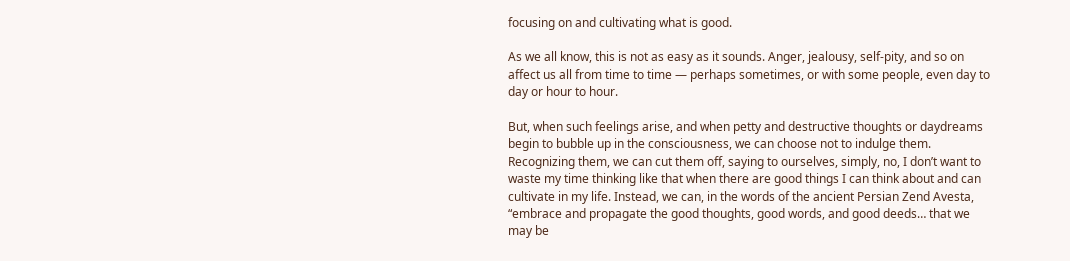focusing on and cultivating what is good.

As we all know, this is not as easy as it sounds. Anger, jealousy, self-pity, and so on affect us all from time to time — perhaps sometimes, or with some people, even day to day or hour to hour.

But, when such feelings arise, and when petty and destructive thoughts or daydreams begin to bubble up in the consciousness, we can choose not to indulge them. Recognizing them, we can cut them off, saying to ourselves, simply, no, I don’t want to waste my time thinking like that when there are good things I can think about and can cultivate in my life. Instead, we can, in the words of the ancient Persian Zend Avesta, “embrace and propagate the good thoughts, good words, and good deeds… that we may be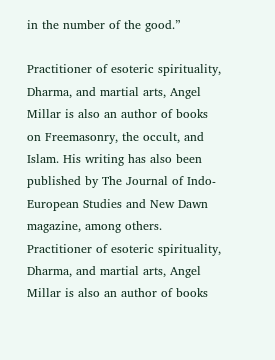in the number of the good.”

Practitioner of esoteric spirituality, Dharma, and martial arts, Angel Millar is also an author of books on Freemasonry, the occult, and Islam. His writing has also been published by The Journal of Indo-European Studies and New Dawn magazine, among others.
Practitioner of esoteric spirituality, Dharma, and martial arts, Angel Millar is also an author of books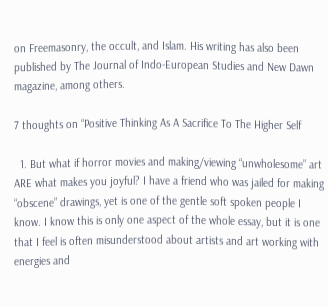on Freemasonry, the occult, and Islam. His writing has also been published by The Journal of Indo-European Studies and New Dawn magazine, among others.

7 thoughts on “Positive Thinking As A Sacrifice To The Higher Self

  1. But what if horror movies and making/viewing “unwholesome” art ARE what makes you joyful? I have a friend who was jailed for making “obscene” drawings, yet is one of the gentle soft spoken people I know. I know this is only one aspect of the whole essay, but it is one that I feel is often misunderstood about artists and art working with energies and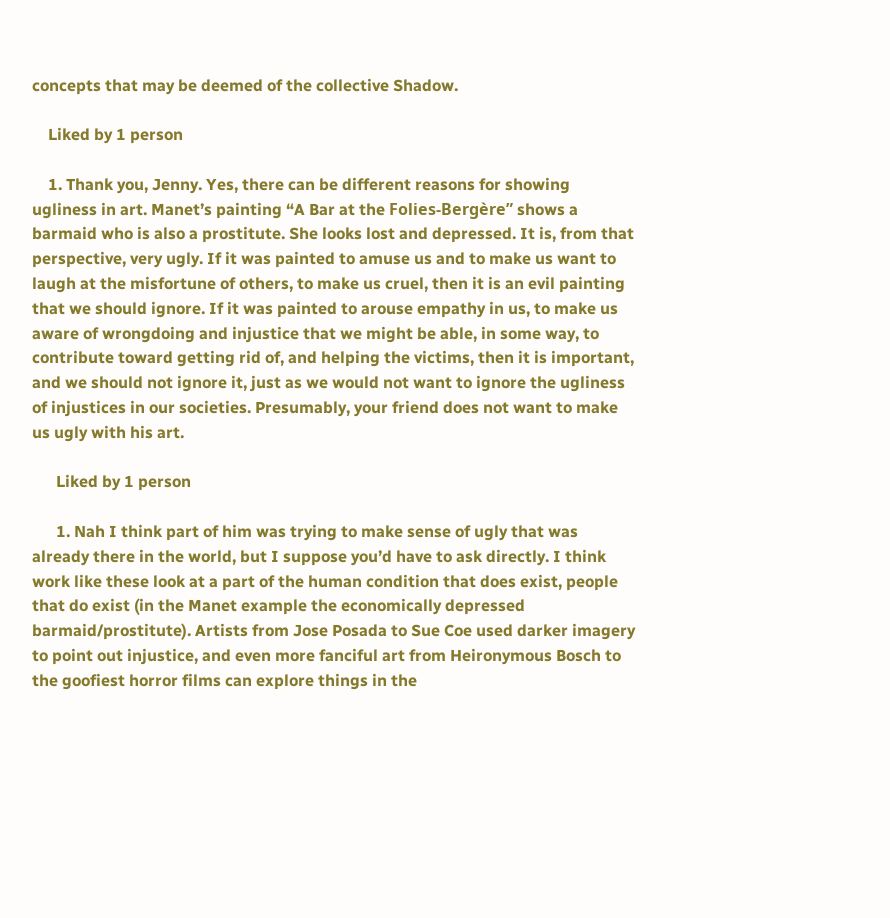concepts that may be deemed of the collective Shadow.

    Liked by 1 person

    1. Thank you, Jenny. Yes, there can be different reasons for showing ugliness in art. Manet’s painting “A Bar at the Folies-Bergère” shows a barmaid who is also a prostitute. She looks lost and depressed. It is, from that perspective, very ugly. If it was painted to amuse us and to make us want to laugh at the misfortune of others, to make us cruel, then it is an evil painting that we should ignore. If it was painted to arouse empathy in us, to make us aware of wrongdoing and injustice that we might be able, in some way, to contribute toward getting rid of, and helping the victims, then it is important, and we should not ignore it, just as we would not want to ignore the ugliness of injustices in our societies. Presumably, your friend does not want to make us ugly with his art.

      Liked by 1 person

      1. Nah I think part of him was trying to make sense of ugly that was already there in the world, but I suppose you’d have to ask directly. I think work like these look at a part of the human condition that does exist, people that do exist (in the Manet example the economically depressed barmaid/prostitute). Artists from Jose Posada to Sue Coe used darker imagery to point out injustice, and even more fanciful art from Heironymous Bosch to the goofiest horror films can explore things in the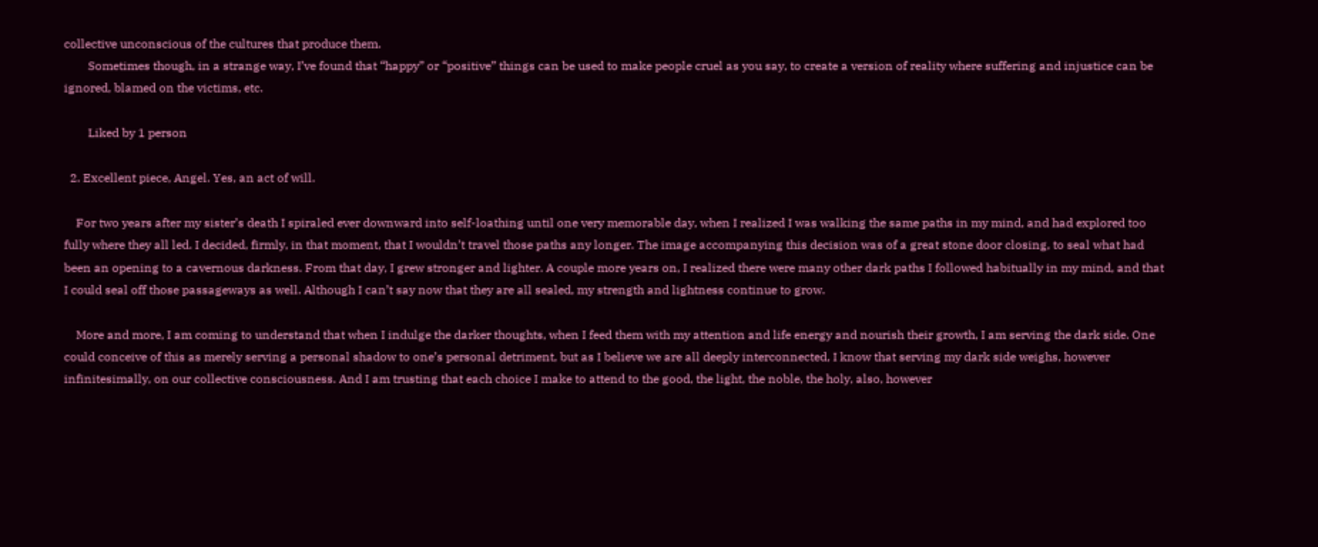collective unconscious of the cultures that produce them.
        Sometimes though, in a strange way, I’ve found that “happy” or “positive” things can be used to make people cruel as you say, to create a version of reality where suffering and injustice can be ignored, blamed on the victims, etc.

        Liked by 1 person

  2. Excellent piece, Angel. Yes, an act of will.

    For two years after my sister’s death I spiraled ever downward into self-loathing until one very memorable day, when I realized I was walking the same paths in my mind, and had explored too fully where they all led. I decided, firmly, in that moment, that I wouldn’t travel those paths any longer. The image accompanying this decision was of a great stone door closing, to seal what had been an opening to a cavernous darkness. From that day, I grew stronger and lighter. A couple more years on, I realized there were many other dark paths I followed habitually in my mind, and that I could seal off those passageways as well. Although I can’t say now that they are all sealed, my strength and lightness continue to grow.

    More and more, I am coming to understand that when I indulge the darker thoughts, when I feed them with my attention and life energy and nourish their growth, I am serving the dark side. One could conceive of this as merely serving a personal shadow to one’s personal detriment, but as I believe we are all deeply interconnected, I know that serving my dark side weighs, however infinitesimally, on our collective consciousness. And I am trusting that each choice I make to attend to the good, the light, the noble, the holy, also, however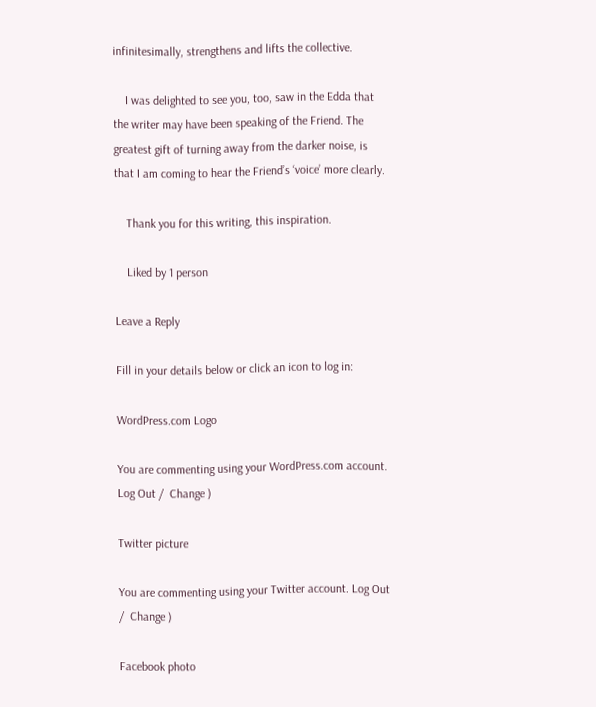infinitesimally, strengthens and lifts the collective.

    I was delighted to see you, too, saw in the Edda that the writer may have been speaking of the Friend. The greatest gift of turning away from the darker noise, is that I am coming to hear the Friend’s ‘voice’ more clearly.

    Thank you for this writing, this inspiration.

    Liked by 1 person

Leave a Reply

Fill in your details below or click an icon to log in:

WordPress.com Logo

You are commenting using your WordPress.com account. Log Out /  Change )

Twitter picture

You are commenting using your Twitter account. Log Out /  Change )

Facebook photo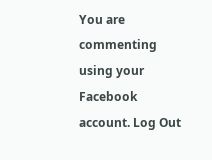You are commenting using your Facebook account. Log Out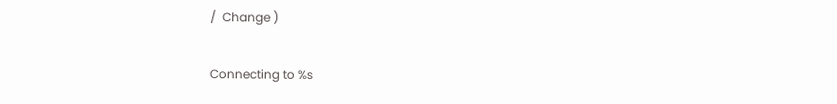/  Change )

Connecting to %s